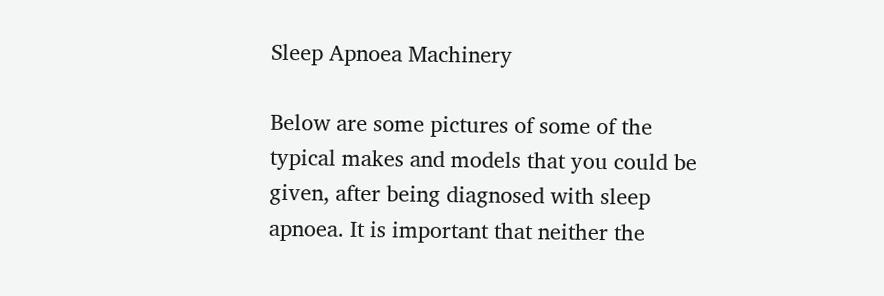Sleep Apnoea Machinery

Below are some pictures of some of the typical makes and models that you could be given, after being diagnosed with sleep apnoea. It is important that neither the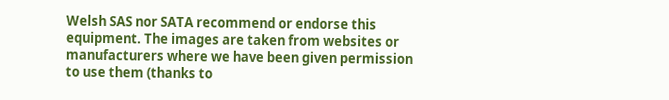Welsh SAS nor SATA recommend or endorse this equipment. The images are taken from websites or manufacturers where we have been given permission to use them (thanks to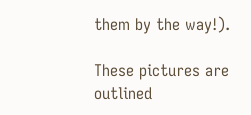them by the way!).

These pictures are outlined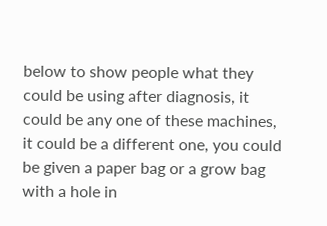below to show people what they could be using after diagnosis, it could be any one of these machines, it could be a different one, you could be given a paper bag or a grow bag with a hole in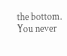the bottom. You never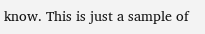know. This is just a sample of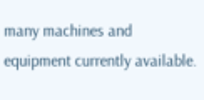many machines and equipment currently available.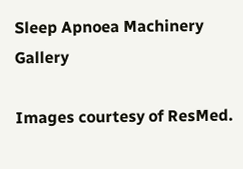Sleep Apnoea Machinery Gallery

Images courtesy of ResMed.